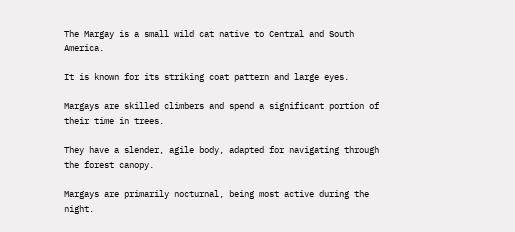The Margay is a small wild cat native to Central and South America.

It is known for its striking coat pattern and large eyes.

Margays are skilled climbers and spend a significant portion of their time in trees.

They have a slender, agile body, adapted for navigating through the forest canopy.

Margays are primarily nocturnal, being most active during the night.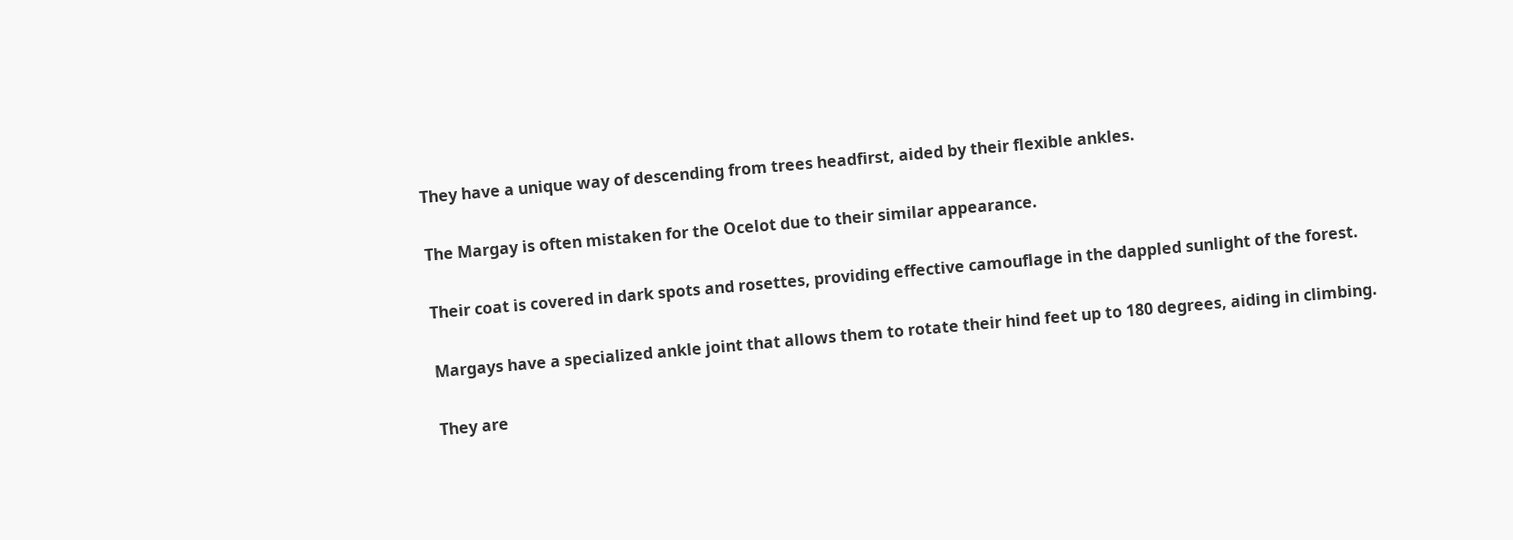They have a unique way of descending from trees headfirst, aided by their flexible ankles.

The Margay is often mistaken for the Ocelot due to their similar appearance.

Their coat is covered in dark spots and rosettes, providing effective camouflage in the dappled sunlight of the forest.

Margays have a specialized ankle joint that allows them to rotate their hind feet up to 180 degrees, aiding in climbing.

They are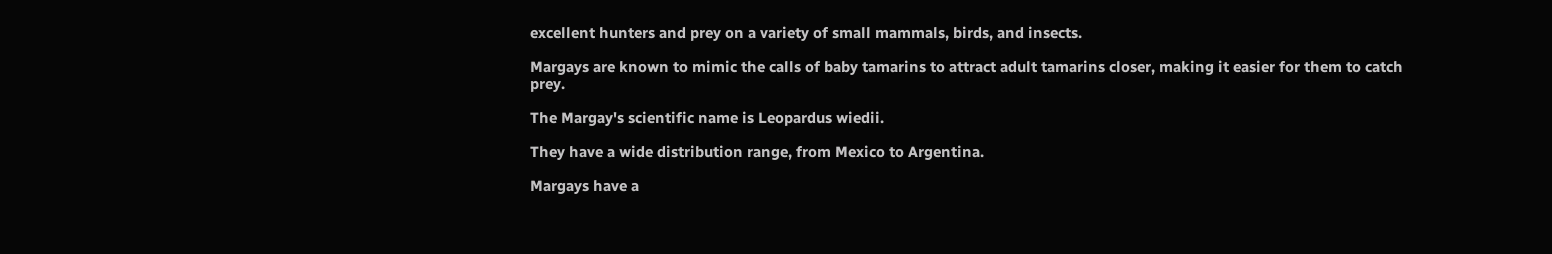excellent hunters and prey on a variety of small mammals, birds, and insects.

Margays are known to mimic the calls of baby tamarins to attract adult tamarins closer, making it easier for them to catch prey.

The Margay's scientific name is Leopardus wiedii.

They have a wide distribution range, from Mexico to Argentina.

Margays have a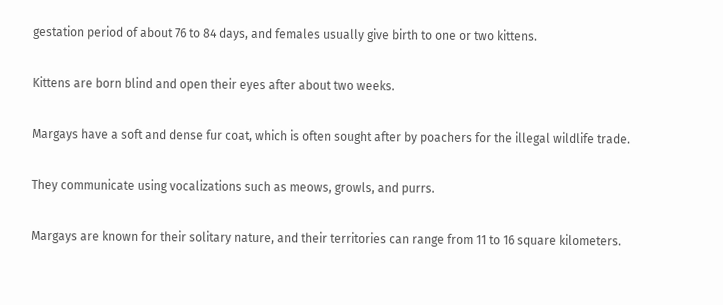gestation period of about 76 to 84 days, and females usually give birth to one or two kittens.

Kittens are born blind and open their eyes after about two weeks.

Margays have a soft and dense fur coat, which is often sought after by poachers for the illegal wildlife trade.

They communicate using vocalizations such as meows, growls, and purrs.

Margays are known for their solitary nature, and their territories can range from 11 to 16 square kilometers.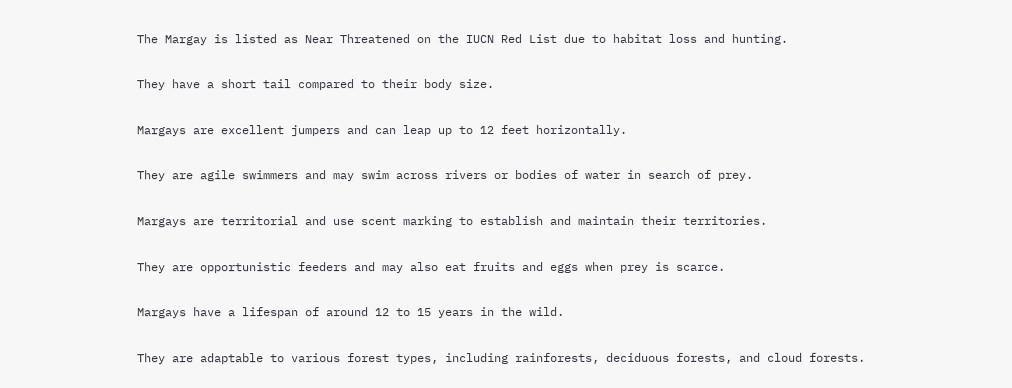The Margay is listed as Near Threatened on the IUCN Red List due to habitat loss and hunting.

They have a short tail compared to their body size.

Margays are excellent jumpers and can leap up to 12 feet horizontally.

They are agile swimmers and may swim across rivers or bodies of water in search of prey.

Margays are territorial and use scent marking to establish and maintain their territories.

They are opportunistic feeders and may also eat fruits and eggs when prey is scarce.

Margays have a lifespan of around 12 to 15 years in the wild.

They are adaptable to various forest types, including rainforests, deciduous forests, and cloud forests.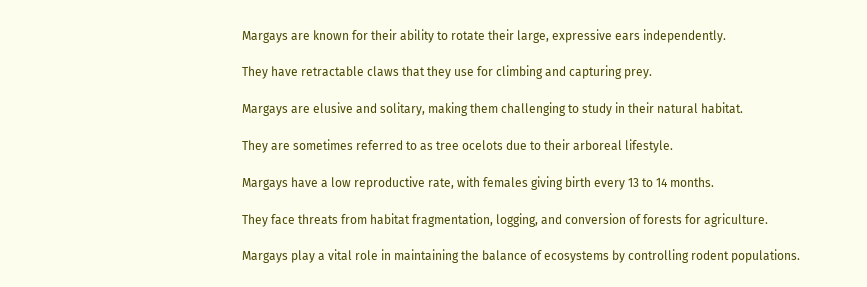Margays are known for their ability to rotate their large, expressive ears independently.

They have retractable claws that they use for climbing and capturing prey.

Margays are elusive and solitary, making them challenging to study in their natural habitat.

They are sometimes referred to as tree ocelots due to their arboreal lifestyle.

Margays have a low reproductive rate, with females giving birth every 13 to 14 months.

They face threats from habitat fragmentation, logging, and conversion of forests for agriculture.

Margays play a vital role in maintaining the balance of ecosystems by controlling rodent populations.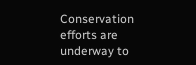Conservation efforts are underway to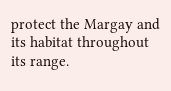protect the Margay and its habitat throughout its range.